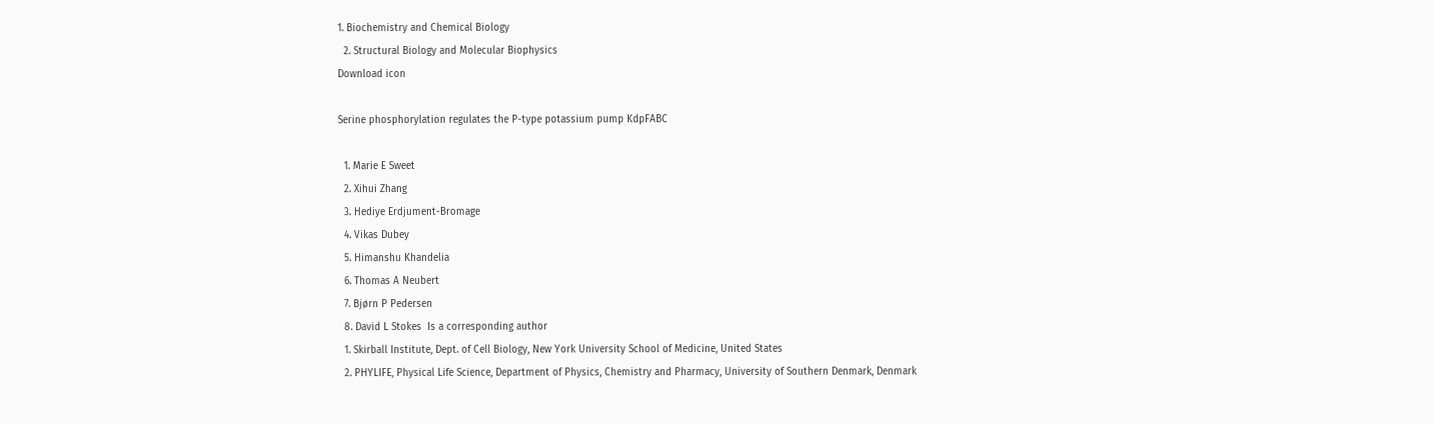1. Biochemistry and Chemical Biology
  2. Structural Biology and Molecular Biophysics
Download icon

Serine phosphorylation regulates the P-type potassium pump KdpFABC

  1. Marie E Sweet
  2. Xihui Zhang
  3. Hediye Erdjument-Bromage
  4. Vikas Dubey
  5. Himanshu Khandelia
  6. Thomas A Neubert
  7. Bjørn P Pedersen
  8. David L Stokes  Is a corresponding author
  1. Skirball Institute, Dept. of Cell Biology, New York University School of Medicine, United States
  2. PHYLIFE, Physical Life Science, Department of Physics, Chemistry and Pharmacy, University of Southern Denmark, Denmark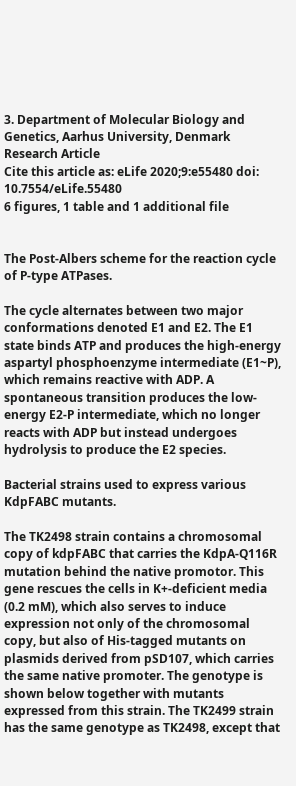3. Department of Molecular Biology and Genetics, Aarhus University, Denmark
Research Article
Cite this article as: eLife 2020;9:e55480 doi: 10.7554/eLife.55480
6 figures, 1 table and 1 additional file


The Post-Albers scheme for the reaction cycle of P-type ATPases.

The cycle alternates between two major conformations denoted E1 and E2. The E1 state binds ATP and produces the high-energy aspartyl phosphoenzyme intermediate (E1~P), which remains reactive with ADP. A spontaneous transition produces the low-energy E2-P intermediate, which no longer reacts with ADP but instead undergoes hydrolysis to produce the E2 species.

Bacterial strains used to express various KdpFABC mutants.

The TK2498 strain contains a chromosomal copy of kdpFABC that carries the KdpA-Q116R mutation behind the native promotor. This gene rescues the cells in K+-deficient media (0.2 mM), which also serves to induce expression not only of the chromosomal copy, but also of His-tagged mutants on plasmids derived from pSD107, which carries the same native promoter. The genotype is shown below together with mutants expressed from this strain. The TK2499 strain has the same genotype as TK2498, except that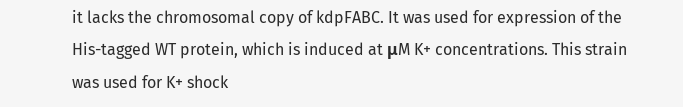it lacks the chromosomal copy of kdpFABC. It was used for expression of the His-tagged WT protein, which is induced at μM K+ concentrations. This strain was used for K+ shock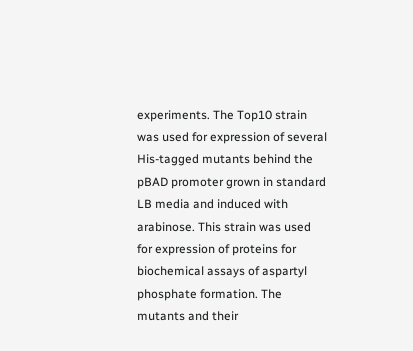experiments. The Top10 strain was used for expression of several His-tagged mutants behind the pBAD promoter grown in standard LB media and induced with arabinose. This strain was used for expression of proteins for biochemical assays of aspartyl phosphate formation. The mutants and their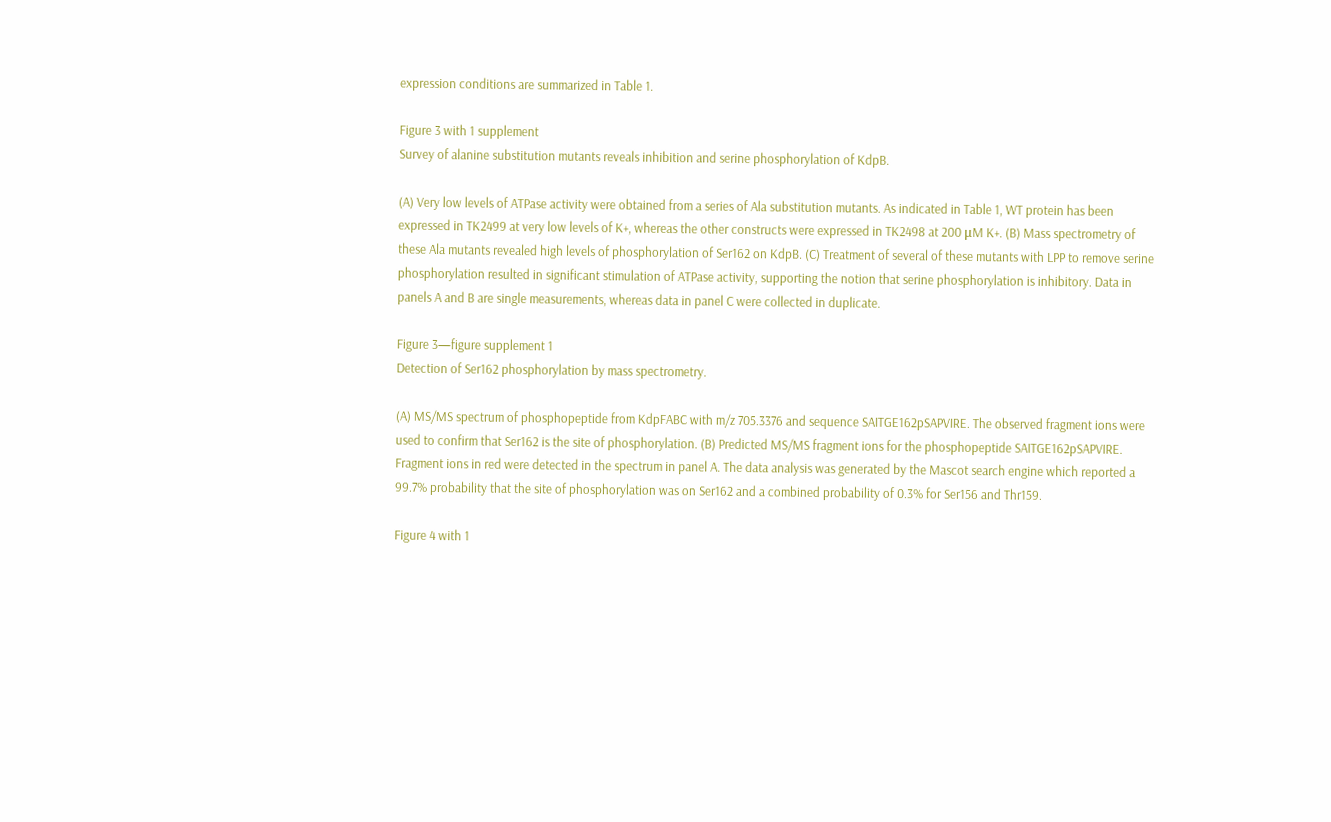expression conditions are summarized in Table 1.

Figure 3 with 1 supplement
Survey of alanine substitution mutants reveals inhibition and serine phosphorylation of KdpB.

(A) Very low levels of ATPase activity were obtained from a series of Ala substitution mutants. As indicated in Table 1, WT protein has been expressed in TK2499 at very low levels of K+, whereas the other constructs were expressed in TK2498 at 200 μM K+. (B) Mass spectrometry of these Ala mutants revealed high levels of phosphorylation of Ser162 on KdpB. (C) Treatment of several of these mutants with LPP to remove serine phosphorylation resulted in significant stimulation of ATPase activity, supporting the notion that serine phosphorylation is inhibitory. Data in panels A and B are single measurements, whereas data in panel C were collected in duplicate.

Figure 3—figure supplement 1
Detection of Ser162 phosphorylation by mass spectrometry.

(A) MS/MS spectrum of phosphopeptide from KdpFABC with m/z 705.3376 and sequence SAITGE162pSAPVIRE. The observed fragment ions were used to confirm that Ser162 is the site of phosphorylation. (B) Predicted MS/MS fragment ions for the phosphopeptide SAITGE162pSAPVIRE. Fragment ions in red were detected in the spectrum in panel A. The data analysis was generated by the Mascot search engine which reported a 99.7% probability that the site of phosphorylation was on Ser162 and a combined probability of 0.3% for Ser156 and Thr159.

Figure 4 with 1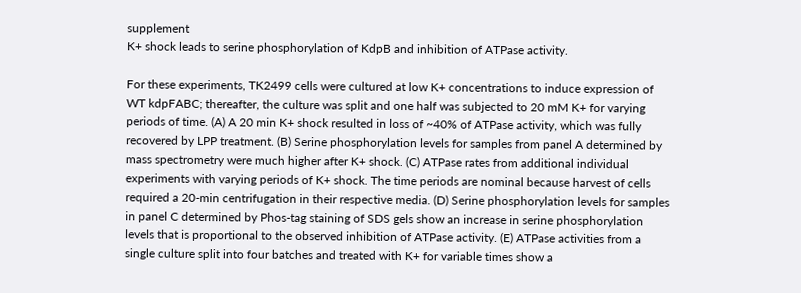supplement
K+ shock leads to serine phosphorylation of KdpB and inhibition of ATPase activity.

For these experiments, TK2499 cells were cultured at low K+ concentrations to induce expression of WT kdpFABC; thereafter, the culture was split and one half was subjected to 20 mM K+ for varying periods of time. (A) A 20 min K+ shock resulted in loss of ~40% of ATPase activity, which was fully recovered by LPP treatment. (B) Serine phosphorylation levels for samples from panel A determined by mass spectrometry were much higher after K+ shock. (C) ATPase rates from additional individual experiments with varying periods of K+ shock. The time periods are nominal because harvest of cells required a 20-min centrifugation in their respective media. (D) Serine phosphorylation levels for samples in panel C determined by Phos-tag staining of SDS gels show an increase in serine phosphorylation levels that is proportional to the observed inhibition of ATPase activity. (E) ATPase activities from a single culture split into four batches and treated with K+ for variable times show a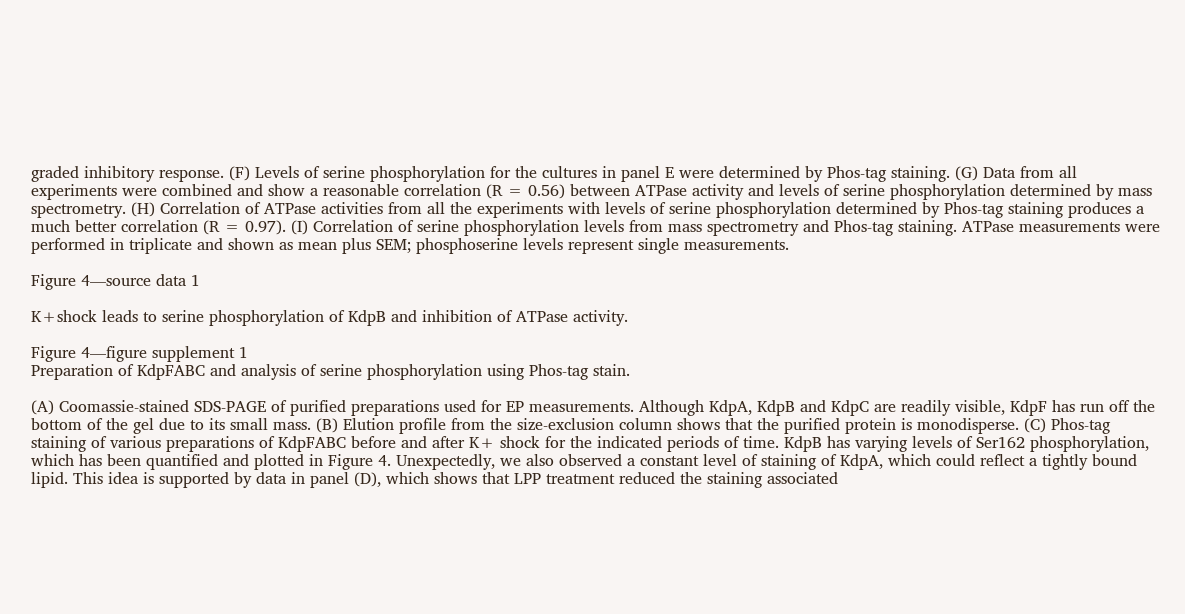graded inhibitory response. (F) Levels of serine phosphorylation for the cultures in panel E were determined by Phos-tag staining. (G) Data from all experiments were combined and show a reasonable correlation (R = 0.56) between ATPase activity and levels of serine phosphorylation determined by mass spectrometry. (H) Correlation of ATPase activities from all the experiments with levels of serine phosphorylation determined by Phos-tag staining produces a much better correlation (R = 0.97). (I) Correlation of serine phosphorylation levels from mass spectrometry and Phos-tag staining. ATPase measurements were performed in triplicate and shown as mean plus SEM; phosphoserine levels represent single measurements.

Figure 4—source data 1

K+shock leads to serine phosphorylation of KdpB and inhibition of ATPase activity.

Figure 4—figure supplement 1
Preparation of KdpFABC and analysis of serine phosphorylation using Phos-tag stain.

(A) Coomassie-stained SDS-PAGE of purified preparations used for EP measurements. Although KdpA, KdpB and KdpC are readily visible, KdpF has run off the bottom of the gel due to its small mass. (B) Elution profile from the size-exclusion column shows that the purified protein is monodisperse. (C) Phos-tag staining of various preparations of KdpFABC before and after K+ shock for the indicated periods of time. KdpB has varying levels of Ser162 phosphorylation, which has been quantified and plotted in Figure 4. Unexpectedly, we also observed a constant level of staining of KdpA, which could reflect a tightly bound lipid. This idea is supported by data in panel (D), which shows that LPP treatment reduced the staining associated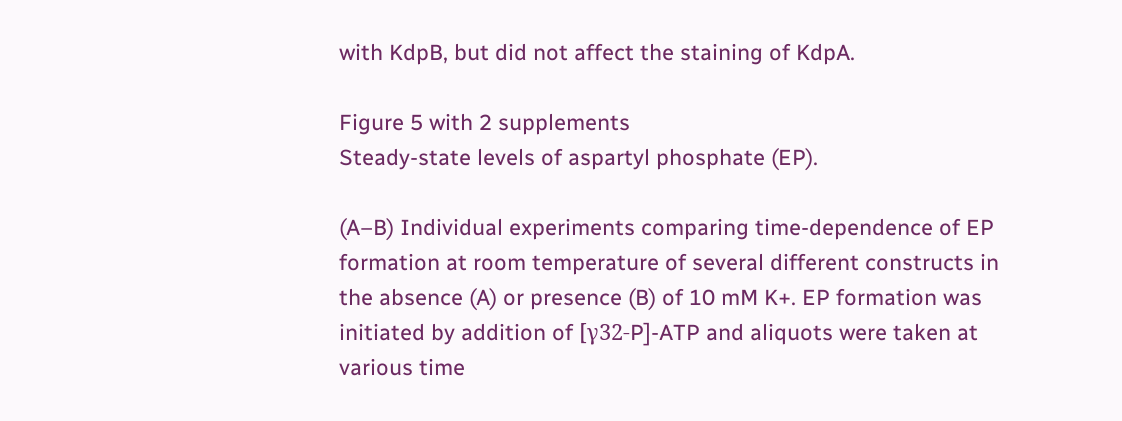with KdpB, but did not affect the staining of KdpA.

Figure 5 with 2 supplements
Steady-state levels of aspartyl phosphate (EP).

(A–B) Individual experiments comparing time-dependence of EP formation at room temperature of several different constructs in the absence (A) or presence (B) of 10 mM K+. EP formation was initiated by addition of [γ32-P]-ATP and aliquots were taken at various time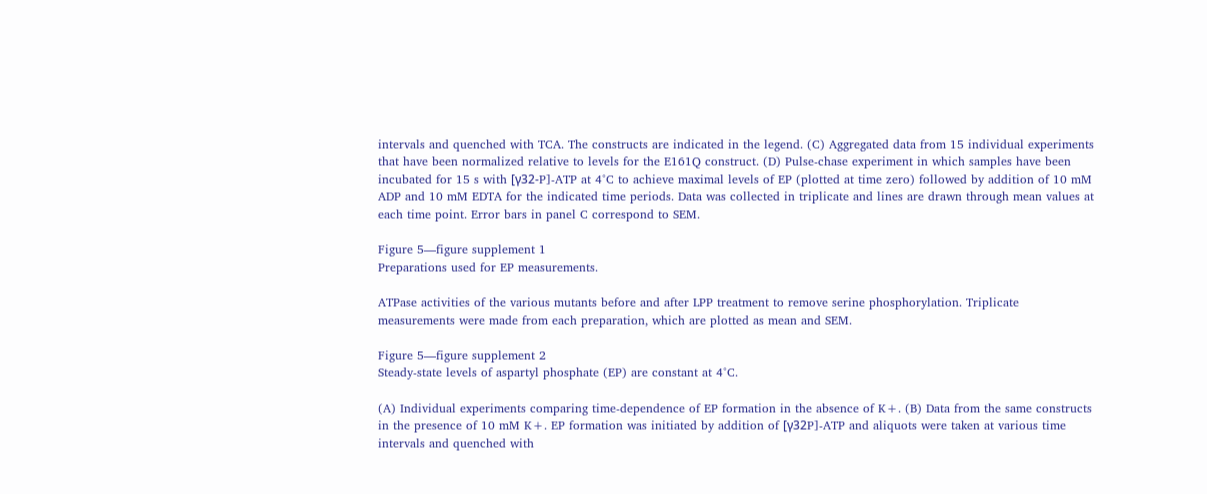intervals and quenched with TCA. The constructs are indicated in the legend. (C) Aggregated data from 15 individual experiments that have been normalized relative to levels for the E161Q construct. (D) Pulse-chase experiment in which samples have been incubated for 15 s with [γ32-P]-ATP at 4°C to achieve maximal levels of EP (plotted at time zero) followed by addition of 10 mM ADP and 10 mM EDTA for the indicated time periods. Data was collected in triplicate and lines are drawn through mean values at each time point. Error bars in panel C correspond to SEM.

Figure 5—figure supplement 1
Preparations used for EP measurements.

ATPase activities of the various mutants before and after LPP treatment to remove serine phosphorylation. Triplicate measurements were made from each preparation, which are plotted as mean and SEM.

Figure 5—figure supplement 2
Steady-state levels of aspartyl phosphate (EP) are constant at 4°C.

(A) Individual experiments comparing time-dependence of EP formation in the absence of K+. (B) Data from the same constructs in the presence of 10 mM K+. EP formation was initiated by addition of [γ32P]-ATP and aliquots were taken at various time intervals and quenched with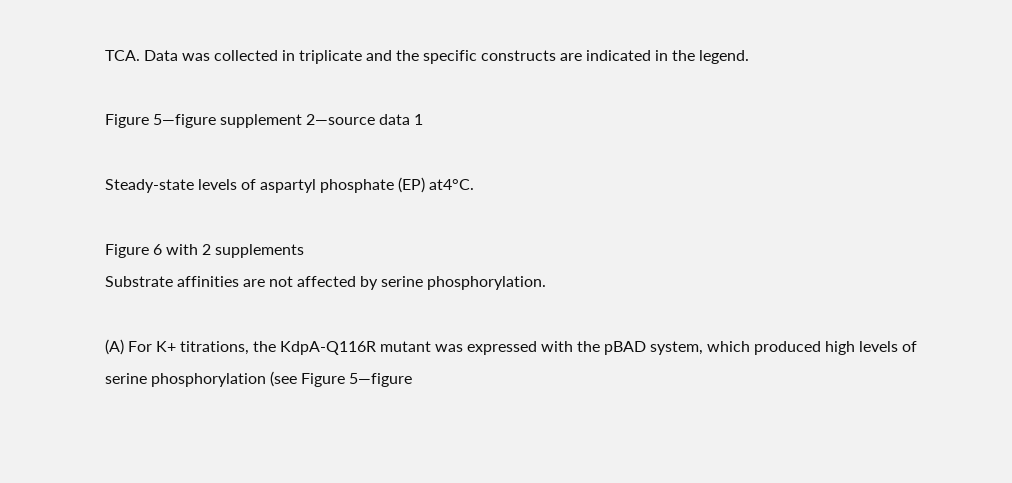TCA. Data was collected in triplicate and the specific constructs are indicated in the legend.

Figure 5—figure supplement 2—source data 1

Steady-state levels of aspartyl phosphate (EP) at4°C.

Figure 6 with 2 supplements
Substrate affinities are not affected by serine phosphorylation.

(A) For K+ titrations, the KdpA-Q116R mutant was expressed with the pBAD system, which produced high levels of serine phosphorylation (see Figure 5—figure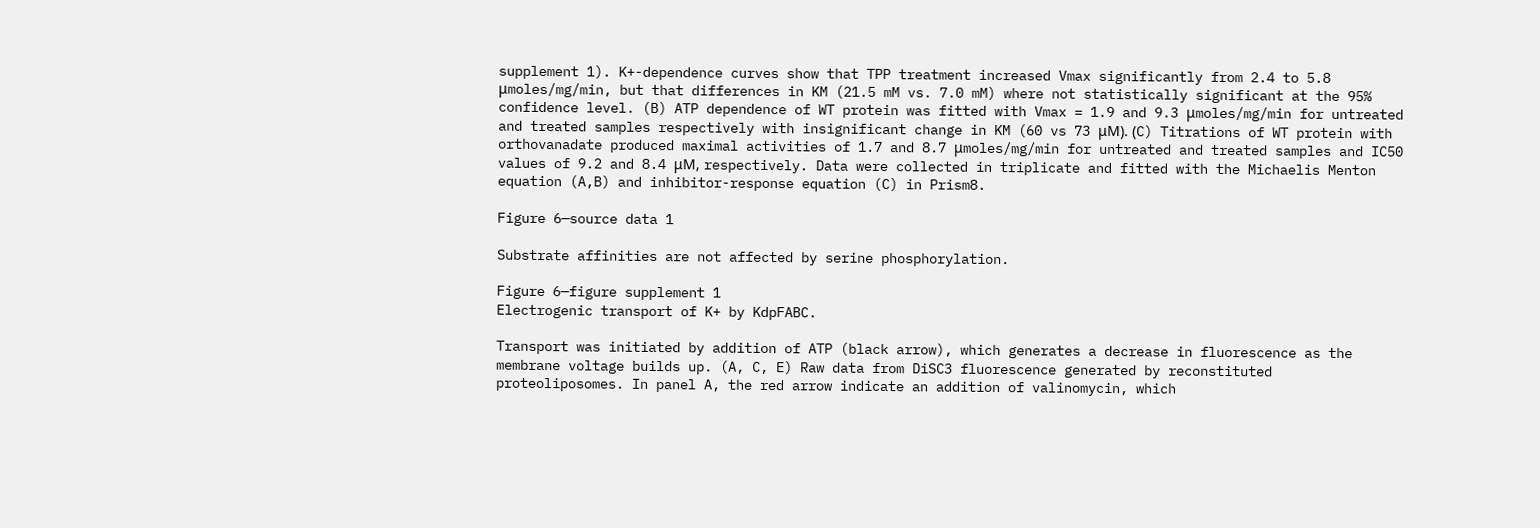supplement 1). K+-dependence curves show that TPP treatment increased Vmax significantly from 2.4 to 5.8 μmoles/mg/min, but that differences in KM (21.5 mM vs. 7.0 mM) where not statistically significant at the 95% confidence level. (B) ATP dependence of WT protein was fitted with Vmax = 1.9 and 9.3 μmoles/mg/min for untreated and treated samples respectively with insignificant change in KM (60 vs 73 μM). (C) Titrations of WT protein with orthovanadate produced maximal activities of 1.7 and 8.7 μmoles/mg/min for untreated and treated samples and IC50 values of 9.2 and 8.4 μM, respectively. Data were collected in triplicate and fitted with the Michaelis Menton equation (A,B) and inhibitor-response equation (C) in Prism8.

Figure 6—source data 1

Substrate affinities are not affected by serine phosphorylation.

Figure 6—figure supplement 1
Electrogenic transport of K+ by KdpFABC.

Transport was initiated by addition of ATP (black arrow), which generates a decrease in fluorescence as the membrane voltage builds up. (A, C, E) Raw data from DiSC3 fluorescence generated by reconstituted proteoliposomes. In panel A, the red arrow indicate an addition of valinomycin, which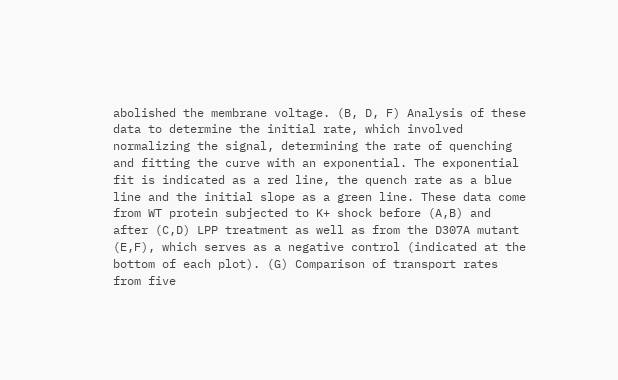abolished the membrane voltage. (B, D, F) Analysis of these data to determine the initial rate, which involved normalizing the signal, determining the rate of quenching and fitting the curve with an exponential. The exponential fit is indicated as a red line, the quench rate as a blue line and the initial slope as a green line. These data come from WT protein subjected to K+ shock before (A,B) and after (C,D) LPP treatment as well as from the D307A mutant (E,F), which serves as a negative control (indicated at the bottom of each plot). (G) Comparison of transport rates from five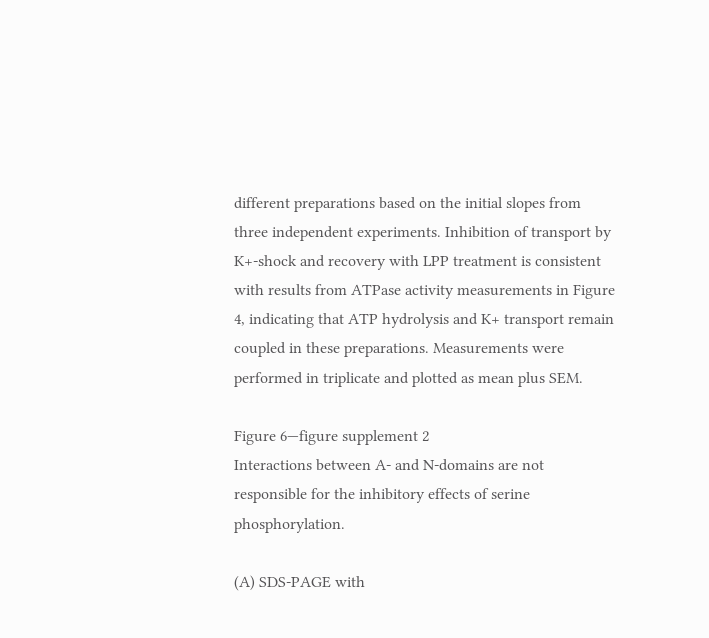different preparations based on the initial slopes from three independent experiments. Inhibition of transport by K+-shock and recovery with LPP treatment is consistent with results from ATPase activity measurements in Figure 4, indicating that ATP hydrolysis and K+ transport remain coupled in these preparations. Measurements were performed in triplicate and plotted as mean plus SEM.

Figure 6—figure supplement 2
Interactions between A- and N-domains are not responsible for the inhibitory effects of serine phosphorylation.

(A) SDS-PAGE with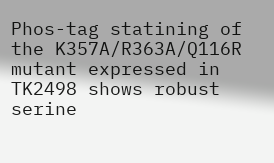Phos-tag statining of the K357A/R363A/Q116R mutant expressed in TK2498 shows robust serine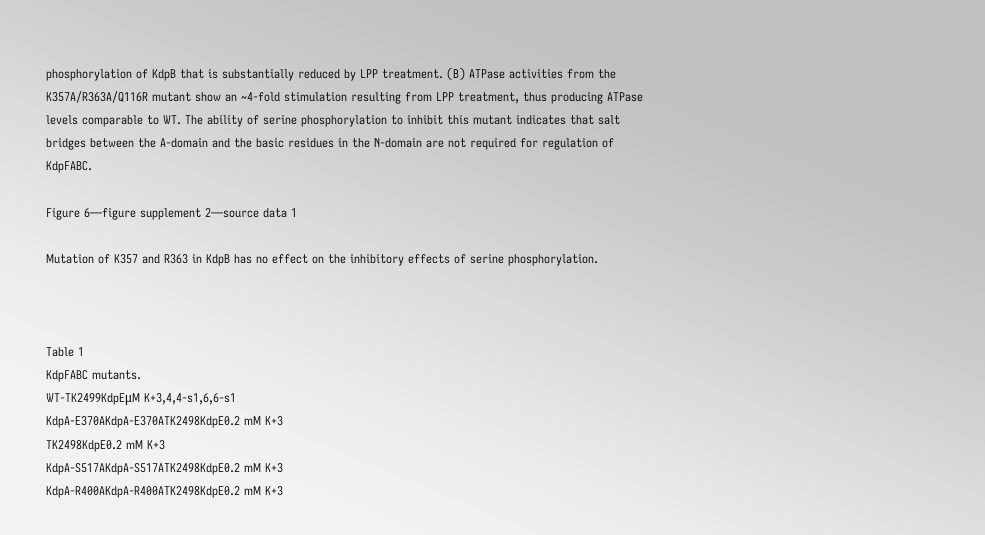phosphorylation of KdpB that is substantially reduced by LPP treatment. (B) ATPase activities from the K357A/R363A/Q116R mutant show an ~4-fold stimulation resulting from LPP treatment, thus producing ATPase levels comparable to WT. The ability of serine phosphorylation to inhibit this mutant indicates that salt bridges between the A-domain and the basic residues in the N-domain are not required for regulation of KdpFABC.

Figure 6—figure supplement 2—source data 1

Mutation of K357 and R363 in KdpB has no effect on the inhibitory effects of serine phosphorylation.



Table 1
KdpFABC mutants.
WT-TK2499KdpEμM K+3,4,4-s1,6,6-s1
KdpA-E370AKdpA-E370ATK2498KdpE0.2 mM K+3
TK2498KdpE0.2 mM K+3
KdpA-S517AKdpA-S517ATK2498KdpE0.2 mM K+3
KdpA-R400AKdpA-R400ATK2498KdpE0.2 mM K+3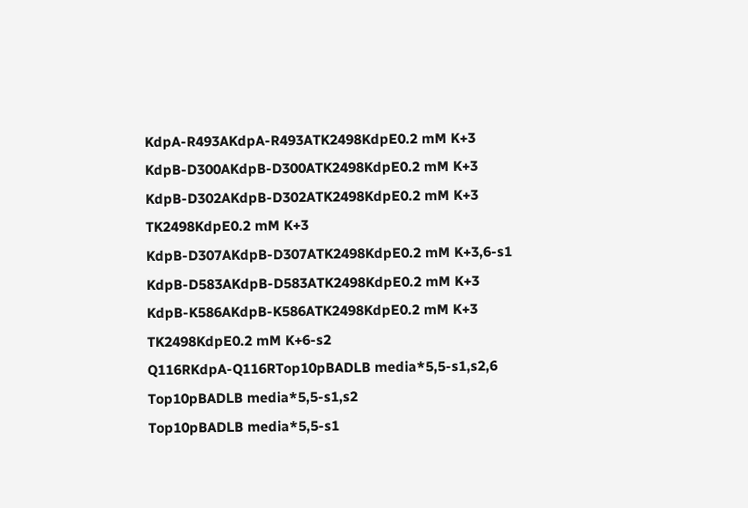KdpA-R493AKdpA-R493ATK2498KdpE0.2 mM K+3
KdpB-D300AKdpB-D300ATK2498KdpE0.2 mM K+3
KdpB-D302AKdpB-D302ATK2498KdpE0.2 mM K+3
TK2498KdpE0.2 mM K+3
KdpB-D307AKdpB-D307ATK2498KdpE0.2 mM K+3,6-s1
KdpB-D583AKdpB-D583ATK2498KdpE0.2 mM K+3
KdpB-K586AKdpB-K586ATK2498KdpE0.2 mM K+3
TK2498KdpE0.2 mM K+6-s2
Q116RKdpA-Q116RTop10pBADLB media*5,5-s1,s2,6
Top10pBADLB media*5,5-s1,s2
Top10pBADLB media*5,5-s1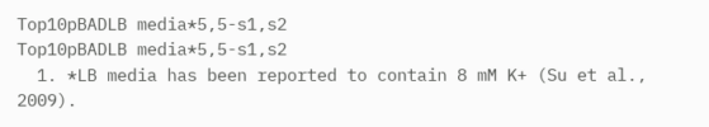Top10pBADLB media*5,5-s1,s2
Top10pBADLB media*5,5-s1,s2
  1. *LB media has been reported to contain 8 mM K+ (Su et al., 2009).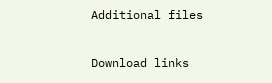Additional files

Download links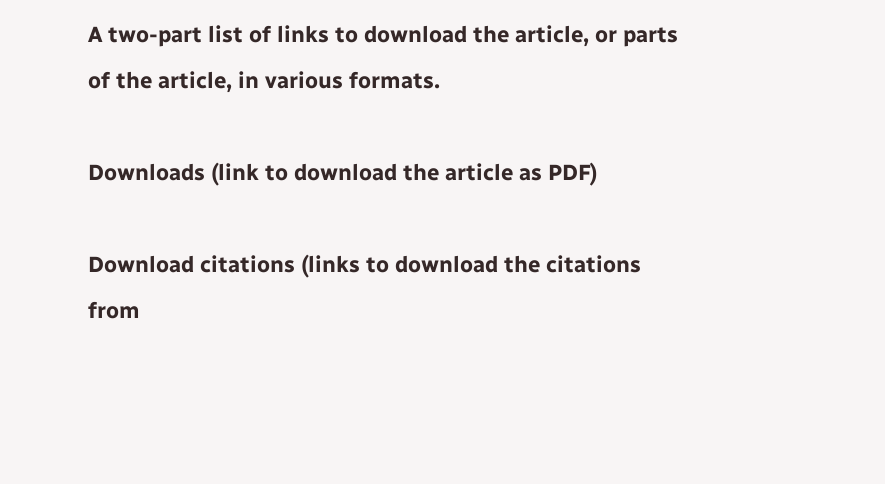A two-part list of links to download the article, or parts of the article, in various formats.

Downloads (link to download the article as PDF)

Download citations (links to download the citations from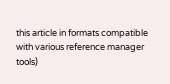this article in formats compatible with various reference manager tools)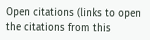Open citations (links to open the citations from this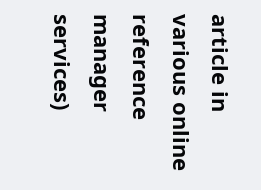article in various online reference manager services)